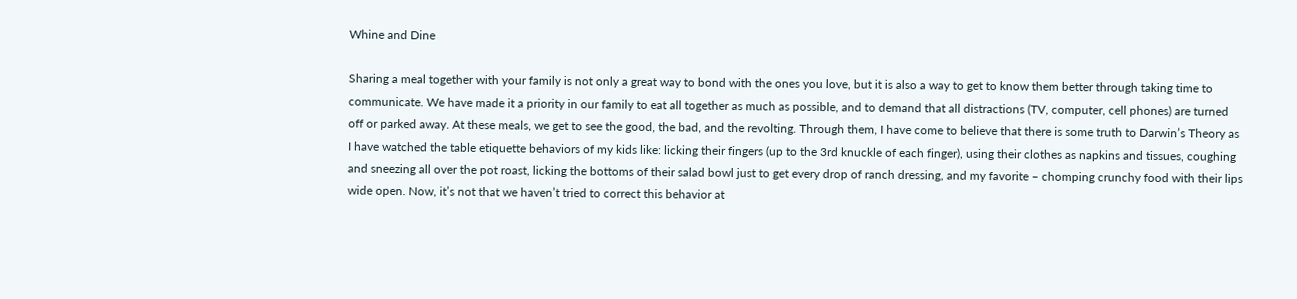Whine and Dine

Sharing a meal together with your family is not only a great way to bond with the ones you love, but it is also a way to get to know them better through taking time to communicate. We have made it a priority in our family to eat all together as much as possible, and to demand that all distractions (TV, computer, cell phones) are turned off or parked away. At these meals, we get to see the good, the bad, and the revolting. Through them, I have come to believe that there is some truth to Darwin’s Theory as I have watched the table etiquette behaviors of my kids like: licking their fingers (up to the 3rd knuckle of each finger), using their clothes as napkins and tissues, coughing and sneezing all over the pot roast, licking the bottoms of their salad bowl just to get every drop of ranch dressing, and my favorite – chomping crunchy food with their lips wide open. Now, it’s not that we haven’t tried to correct this behavior at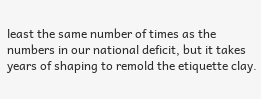least the same number of times as the numbers in our national deficit, but it takes years of shaping to remold the etiquette clay.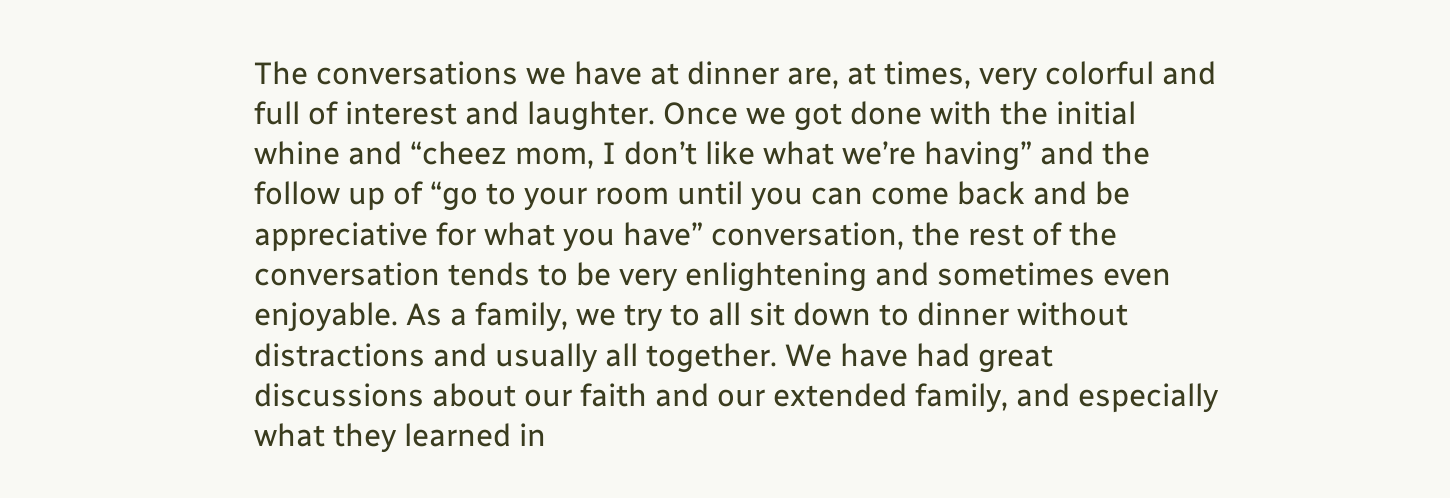The conversations we have at dinner are, at times, very colorful and full of interest and laughter. Once we got done with the initial whine and “cheez mom, I don’t like what we’re having” and the follow up of “go to your room until you can come back and be appreciative for what you have” conversation, the rest of the conversation tends to be very enlightening and sometimes even enjoyable. As a family, we try to all sit down to dinner without distractions and usually all together. We have had great discussions about our faith and our extended family, and especially what they learned in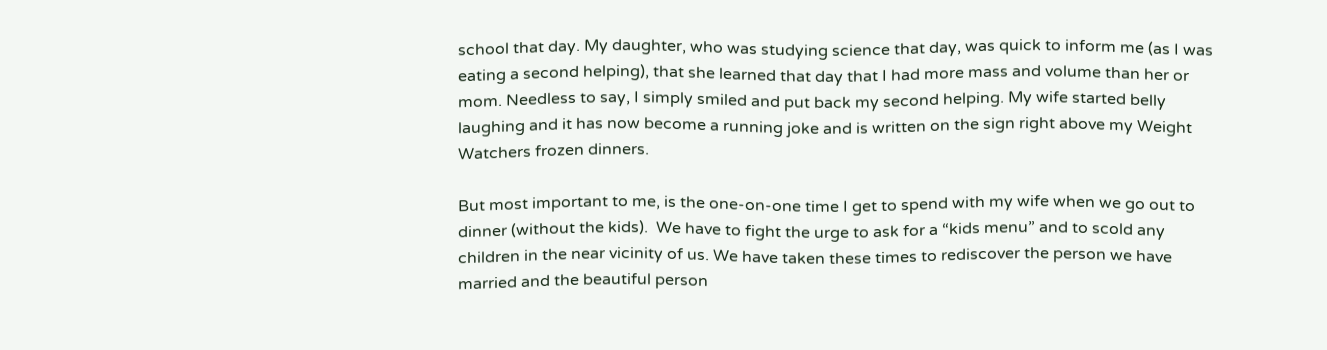school that day. My daughter, who was studying science that day, was quick to inform me (as I was eating a second helping), that she learned that day that I had more mass and volume than her or mom. Needless to say, I simply smiled and put back my second helping. My wife started belly laughing and it has now become a running joke and is written on the sign right above my Weight Watchers frozen dinners.

But most important to me, is the one-on-one time I get to spend with my wife when we go out to dinner (without the kids).  We have to fight the urge to ask for a “kids menu” and to scold any children in the near vicinity of us. We have taken these times to rediscover the person we have married and the beautiful person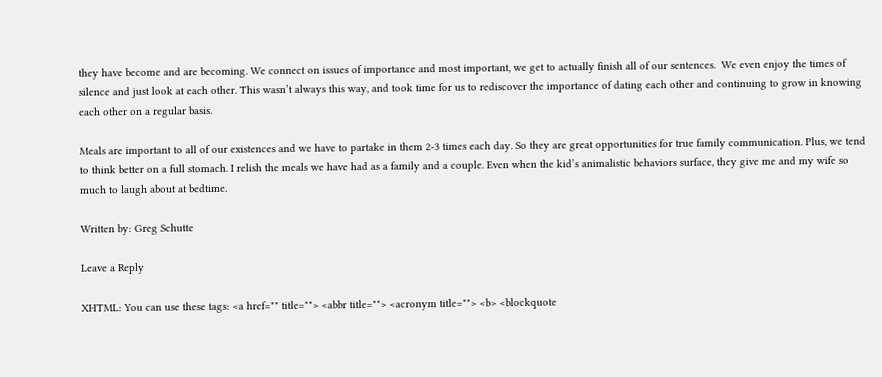they have become and are becoming. We connect on issues of importance and most important, we get to actually finish all of our sentences.  We even enjoy the times of silence and just look at each other. This wasn’t always this way, and took time for us to rediscover the importance of dating each other and continuing to grow in knowing each other on a regular basis.

Meals are important to all of our existences and we have to partake in them 2-3 times each day. So they are great opportunities for true family communication. Plus, we tend to think better on a full stomach. I relish the meals we have had as a family and a couple. Even when the kid’s animalistic behaviors surface, they give me and my wife so much to laugh about at bedtime.

Written by: Greg Schutte

Leave a Reply

XHTML: You can use these tags: <a href="" title=""> <abbr title=""> <acronym title=""> <b> <blockquote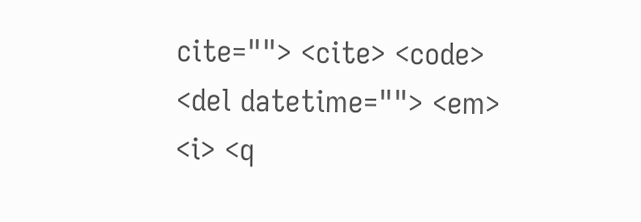cite=""> <cite> <code> <del datetime=""> <em> <i> <q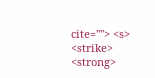cite=""> <s> <strike> <strong>